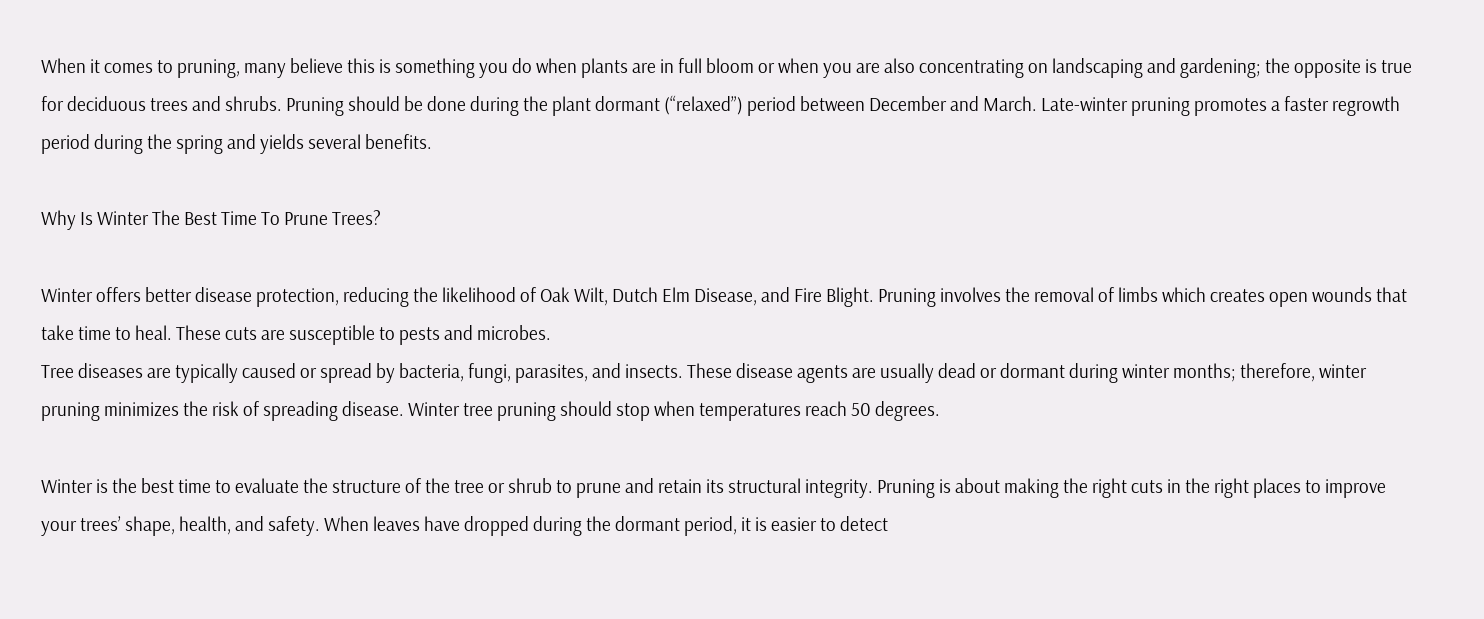When it comes to pruning, many believe this is something you do when plants are in full bloom or when you are also concentrating on landscaping and gardening; the opposite is true for deciduous trees and shrubs. Pruning should be done during the plant dormant (“relaxed”) period between December and March. Late-winter pruning promotes a faster regrowth period during the spring and yields several benefits.

Why Is Winter The Best Time To Prune Trees?

Winter offers better disease protection, reducing the likelihood of Oak Wilt, Dutch Elm Disease, and Fire Blight. Pruning involves the removal of limbs which creates open wounds that take time to heal. These cuts are susceptible to pests and microbes.
Tree diseases are typically caused or spread by bacteria, fungi, parasites, and insects. These disease agents are usually dead or dormant during winter months; therefore, winter pruning minimizes the risk of spreading disease. Winter tree pruning should stop when temperatures reach 50 degrees.

Winter is the best time to evaluate the structure of the tree or shrub to prune and retain its structural integrity. Pruning is about making the right cuts in the right places to improve your trees’ shape, health, and safety. When leaves have dropped during the dormant period, it is easier to detect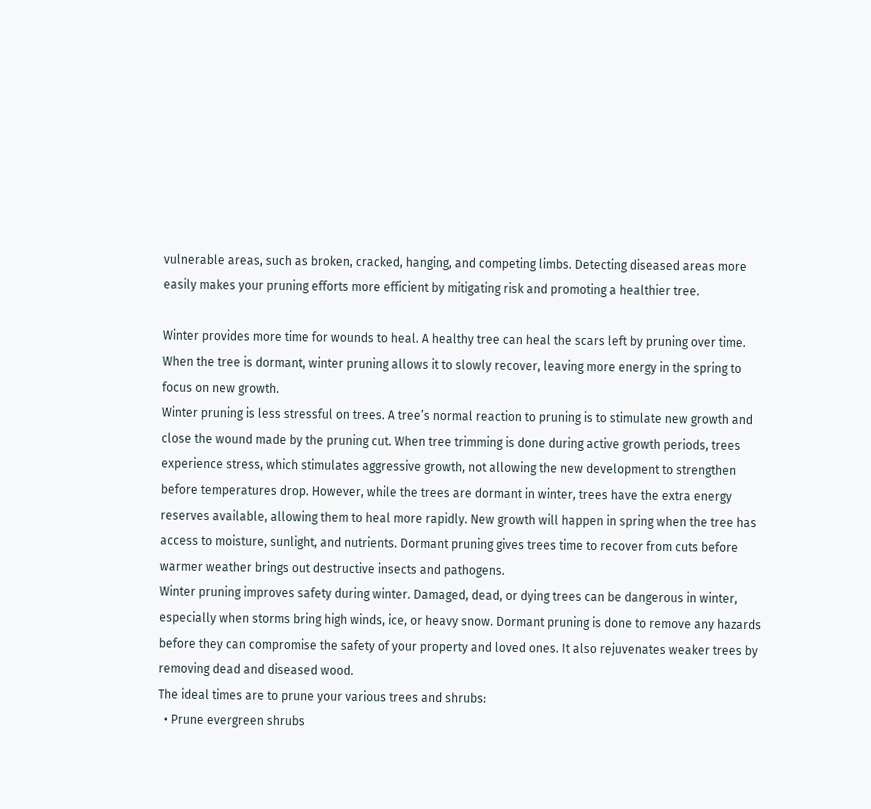vulnerable areas, such as broken, cracked, hanging, and competing limbs. Detecting diseased areas more easily makes your pruning efforts more efficient by mitigating risk and promoting a healthier tree.

Winter provides more time for wounds to heal. A healthy tree can heal the scars left by pruning over time. When the tree is dormant, winter pruning allows it to slowly recover, leaving more energy in the spring to focus on new growth.
Winter pruning is less stressful on trees. A tree’s normal reaction to pruning is to stimulate new growth and close the wound made by the pruning cut. When tree trimming is done during active growth periods, trees experience stress, which stimulates aggressive growth, not allowing the new development to strengthen before temperatures drop. However, while the trees are dormant in winter, trees have the extra energy reserves available, allowing them to heal more rapidly. New growth will happen in spring when the tree has access to moisture, sunlight, and nutrients. Dormant pruning gives trees time to recover from cuts before warmer weather brings out destructive insects and pathogens.
Winter pruning improves safety during winter. Damaged, dead, or dying trees can be dangerous in winter, especially when storms bring high winds, ice, or heavy snow. Dormant pruning is done to remove any hazards before they can compromise the safety of your property and loved ones. It also rejuvenates weaker trees by removing dead and diseased wood.
The ideal times are to prune your various trees and shrubs:
  • Prune evergreen shrubs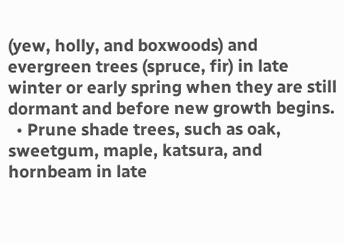(yew, holly, and boxwoods) and evergreen trees (spruce, fir) in late winter or early spring when they are still dormant and before new growth begins.
  • Prune shade trees, such as oak, sweetgum, maple, katsura, and hornbeam in late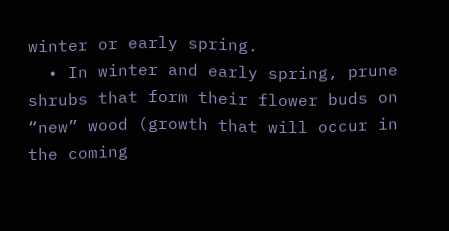winter or early spring.
  • In winter and early spring, prune shrubs that form their flower buds on “new” wood (growth that will occur in the coming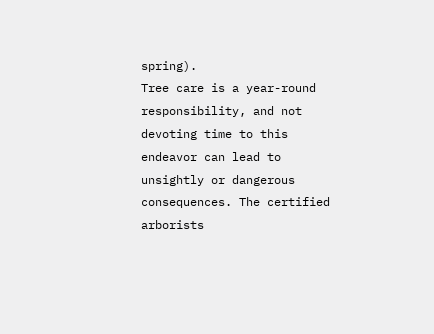spring).
Tree care is a year-round responsibility, and not devoting time to this endeavor can lead to unsightly or dangerous consequences. The certified arborists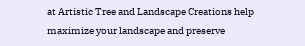at Artistic Tree and Landscape Creations help maximize your landscape and preserve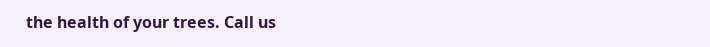the health of your trees. Call us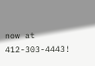now at 412-303-4443!